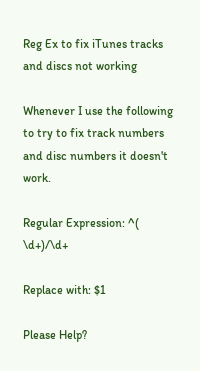Reg Ex to fix iTunes tracks and discs not working

Whenever I use the following to try to fix track numbers and disc numbers it doesn't work.

Regular Expression: ^( \d+)/\d+

Replace with: $1

Please Help?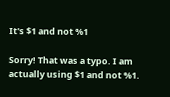It's $1 and not %1

Sorry! That was a typo. I am actually using $1 and not %1.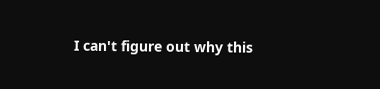I can't figure out why this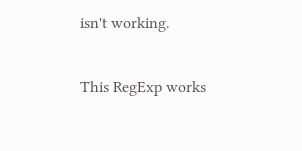isn't working.

This RegExp works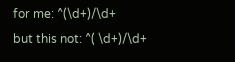for me: ^(\d+)/\d+
but this not: ^( \d+)/\d+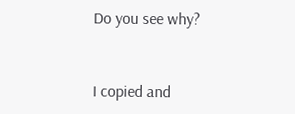Do you see why?


I copied and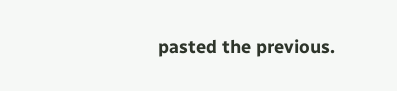pasted the previous.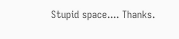Stupid space.... Thanks.